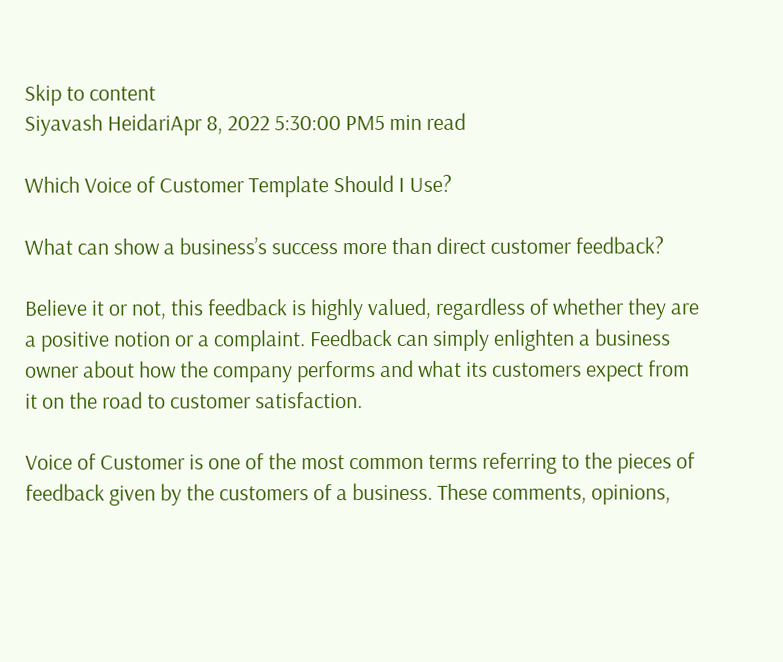Skip to content
Siyavash HeidariApr 8, 2022 5:30:00 PM5 min read

Which Voice of Customer Template Should I Use?

What can show a business’s success more than direct customer feedback?

Believe it or not, this feedback is highly valued, regardless of whether they are a positive notion or a complaint. Feedback can simply enlighten a business owner about how the company performs and what its customers expect from it on the road to customer satisfaction.

Voice of Customer is one of the most common terms referring to the pieces of feedback given by the customers of a business. These comments, opinions,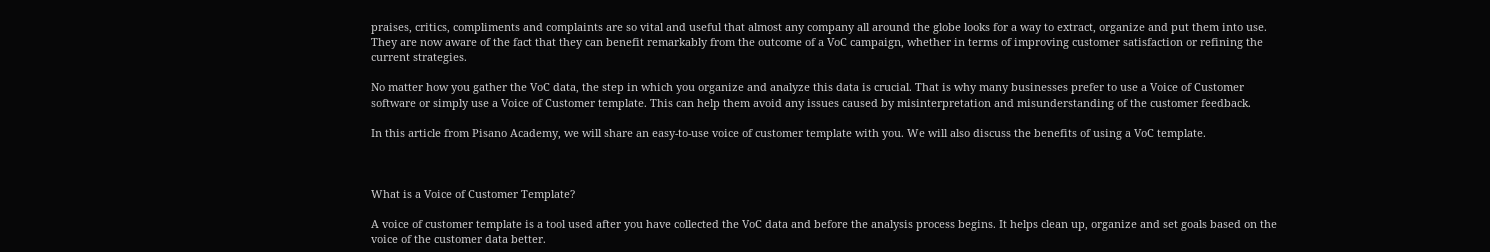praises, critics, compliments and complaints are so vital and useful that almost any company all around the globe looks for a way to extract, organize and put them into use. They are now aware of the fact that they can benefit remarkably from the outcome of a VoC campaign, whether in terms of improving customer satisfaction or refining the current strategies.

No matter how you gather the VoC data, the step in which you organize and analyze this data is crucial. That is why many businesses prefer to use a Voice of Customer software or simply use a Voice of Customer template. This can help them avoid any issues caused by misinterpretation and misunderstanding of the customer feedback.

In this article from Pisano Academy, we will share an easy-to-use voice of customer template with you. We will also discuss the benefits of using a VoC template.



What is a Voice of Customer Template?

A voice of customer template is a tool used after you have collected the VoC data and before the analysis process begins. It helps clean up, organize and set goals based on the voice of the customer data better.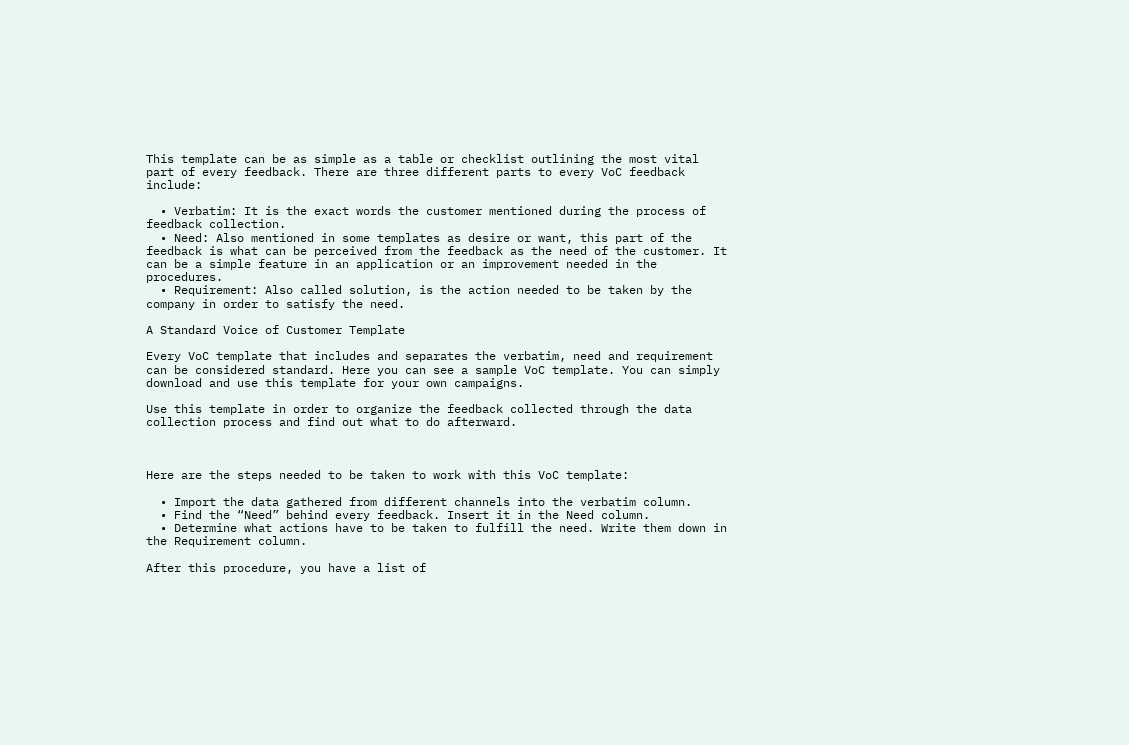This template can be as simple as a table or checklist outlining the most vital part of every feedback. There are three different parts to every VoC feedback include:

  • Verbatim: It is the exact words the customer mentioned during the process of feedback collection.
  • Need: Also mentioned in some templates as desire or want, this part of the feedback is what can be perceived from the feedback as the need of the customer. It can be a simple feature in an application or an improvement needed in the procedures.
  • Requirement: Also called solution, is the action needed to be taken by the company in order to satisfy the need.

A Standard Voice of Customer Template

Every VoC template that includes and separates the verbatim, need and requirement can be considered standard. Here you can see a sample VoC template. You can simply download and use this template for your own campaigns.

Use this template in order to organize the feedback collected through the data collection process and find out what to do afterward.



Here are the steps needed to be taken to work with this VoC template:

  • Import the data gathered from different channels into the verbatim column.
  • Find the “Need” behind every feedback. Insert it in the Need column.
  • Determine what actions have to be taken to fulfill the need. Write them down in the Requirement column.

After this procedure, you have a list of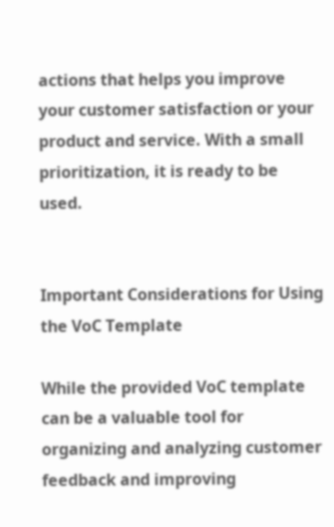actions that helps you improve your customer satisfaction or your product and service. With a small prioritization, it is ready to be used.


Important Considerations for Using the VoC Template

While the provided VoC template can be a valuable tool for organizing and analyzing customer feedback and improving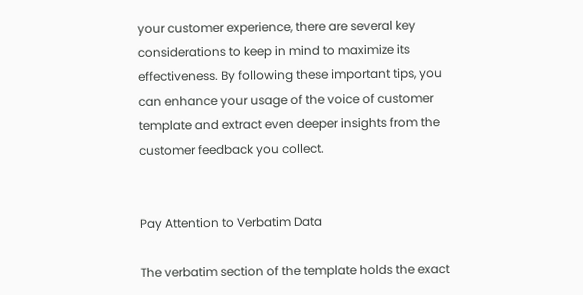your customer experience, there are several key considerations to keep in mind to maximize its effectiveness. By following these important tips, you can enhance your usage of the voice of customer template and extract even deeper insights from the customer feedback you collect.


Pay Attention to Verbatim Data

The verbatim section of the template holds the exact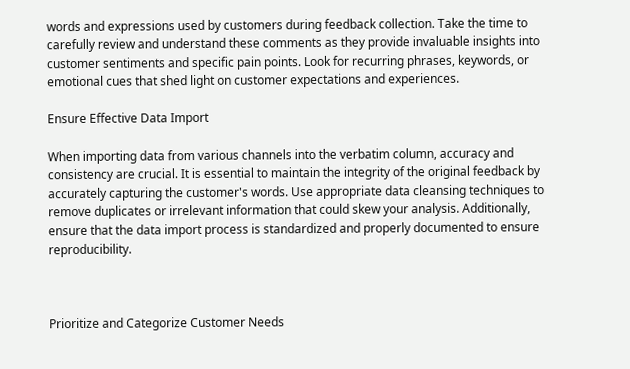words and expressions used by customers during feedback collection. Take the time to carefully review and understand these comments as they provide invaluable insights into customer sentiments and specific pain points. Look for recurring phrases, keywords, or emotional cues that shed light on customer expectations and experiences.

Ensure Effective Data Import

When importing data from various channels into the verbatim column, accuracy and consistency are crucial. It is essential to maintain the integrity of the original feedback by accurately capturing the customer's words. Use appropriate data cleansing techniques to remove duplicates or irrelevant information that could skew your analysis. Additionally, ensure that the data import process is standardized and properly documented to ensure reproducibility.



Prioritize and Categorize Customer Needs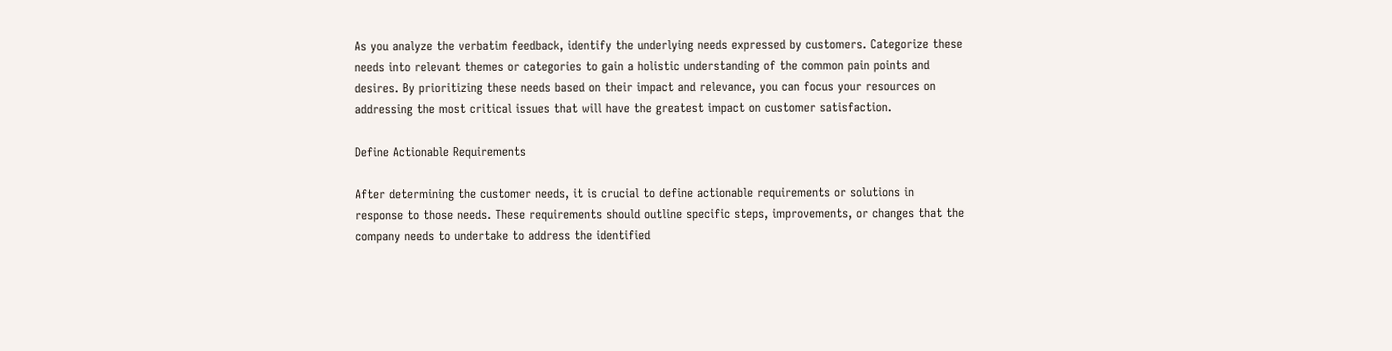As you analyze the verbatim feedback, identify the underlying needs expressed by customers. Categorize these needs into relevant themes or categories to gain a holistic understanding of the common pain points and desires. By prioritizing these needs based on their impact and relevance, you can focus your resources on addressing the most critical issues that will have the greatest impact on customer satisfaction.

Define Actionable Requirements

After determining the customer needs, it is crucial to define actionable requirements or solutions in response to those needs. These requirements should outline specific steps, improvements, or changes that the company needs to undertake to address the identified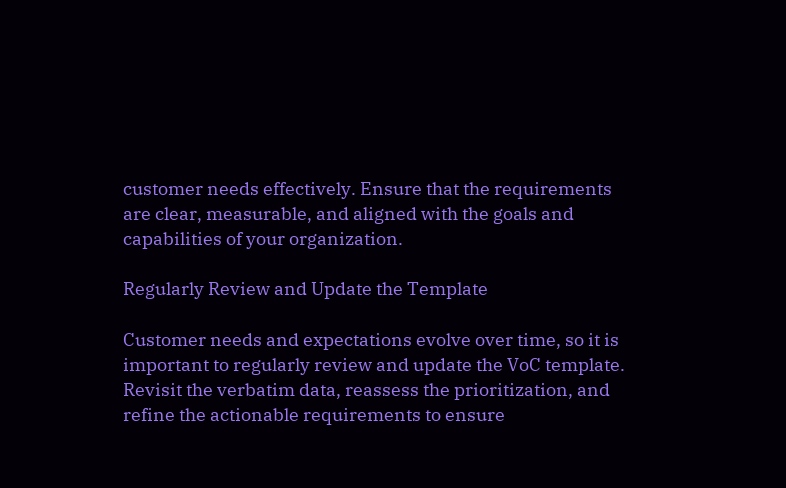customer needs effectively. Ensure that the requirements are clear, measurable, and aligned with the goals and capabilities of your organization.

Regularly Review and Update the Template

Customer needs and expectations evolve over time, so it is important to regularly review and update the VoC template. Revisit the verbatim data, reassess the prioritization, and refine the actionable requirements to ensure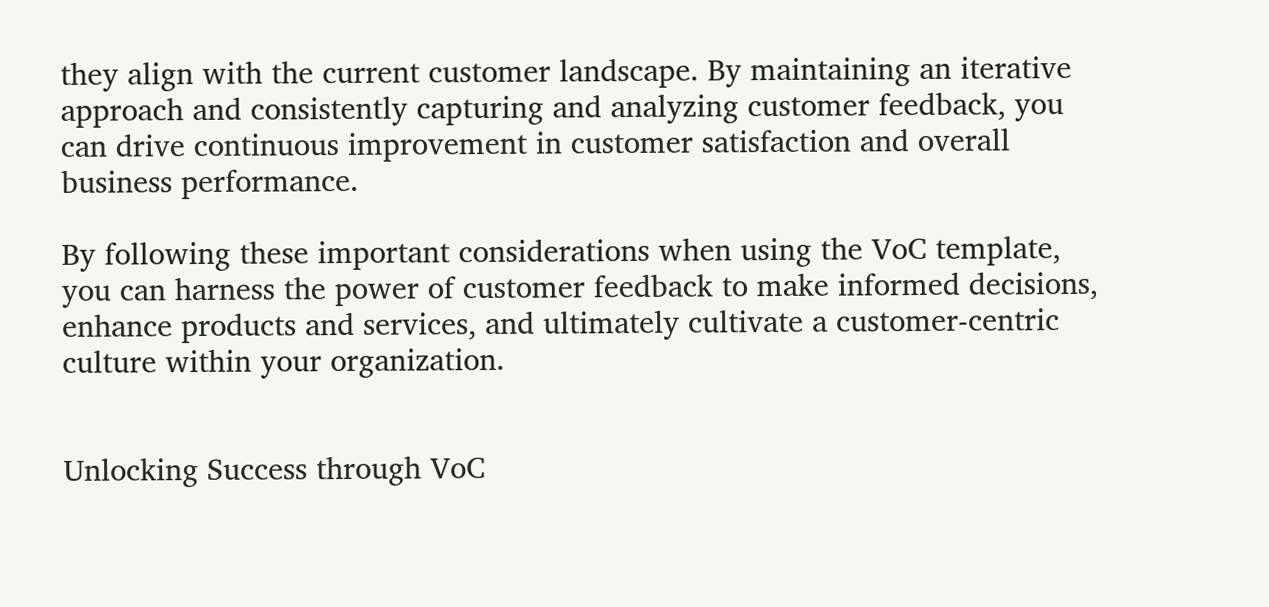they align with the current customer landscape. By maintaining an iterative approach and consistently capturing and analyzing customer feedback, you can drive continuous improvement in customer satisfaction and overall business performance.

By following these important considerations when using the VoC template, you can harness the power of customer feedback to make informed decisions, enhance products and services, and ultimately cultivate a customer-centric culture within your organization.


Unlocking Success through VoC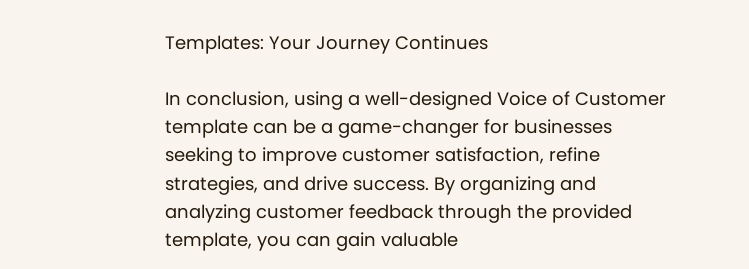Templates: Your Journey Continues

In conclusion, using a well-designed Voice of Customer template can be a game-changer for businesses seeking to improve customer satisfaction, refine strategies, and drive success. By organizing and analyzing customer feedback through the provided template, you can gain valuable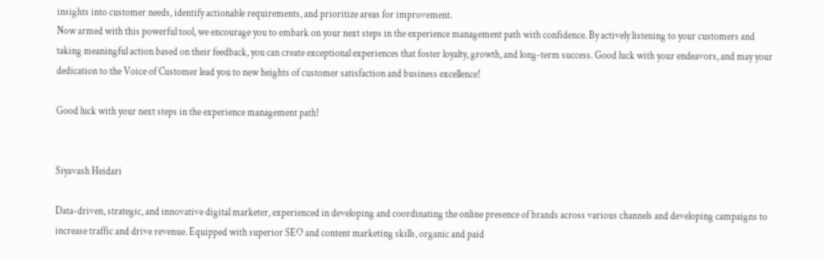insights into customer needs, identify actionable requirements, and prioritize areas for improvement.
Now armed with this powerful tool, we encourage you to embark on your next steps in the experience management path with confidence. By actively listening to your customers and taking meaningful action based on their feedback, you can create exceptional experiences that foster loyalty, growth, and long-term success. Good luck with your endeavors, and may your dedication to the Voice of Customer lead you to new heights of customer satisfaction and business excellence!

Good luck with your next steps in the experience management path!


Siyavash Heidari

Data-driven, strategic, and innovative digital marketer, experienced in developing and coordinating the online presence of brands across various channels and developing campaigns to increase traffic and drive revenue. Equipped with superior SEO and content marketing skills, organic and paid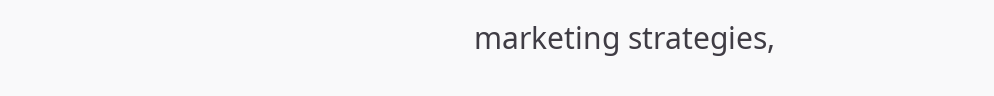marketing strategies,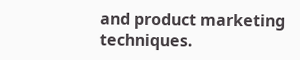and product marketing techniques.